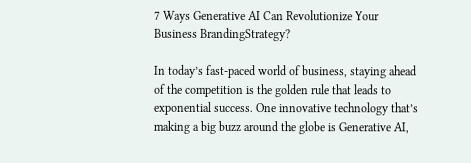7 Ways Generative AI Can Revolutionize Your Business BrandingStrategy?

In today’s fast-paced world of business, staying ahead of the competition is the golden rule that leads to exponential success. One innovative technology that’s making a big buzz around the globe is Generative AI,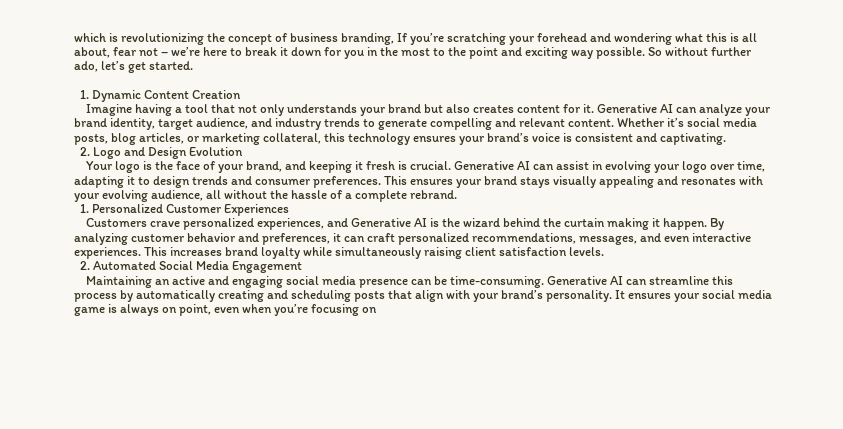which is revolutionizing the concept of business branding, If you’re scratching your forehead and wondering what this is all about, fear not – we’re here to break it down for you in the most to the point and exciting way possible. So without further ado, let’s get started.

  1. Dynamic Content Creation
    Imagine having a tool that not only understands your brand but also creates content for it. Generative AI can analyze your brand identity, target audience, and industry trends to generate compelling and relevant content. Whether it’s social media posts, blog articles, or marketing collateral, this technology ensures your brand’s voice is consistent and captivating.
  2. Logo and Design Evolution
    Your logo is the face of your brand, and keeping it fresh is crucial. Generative AI can assist in evolving your logo over time, adapting it to design trends and consumer preferences. This ensures your brand stays visually appealing and resonates with your evolving audience, all without the hassle of a complete rebrand.
  1. Personalized Customer Experiences
    Customers crave personalized experiences, and Generative AI is the wizard behind the curtain making it happen. By analyzing customer behavior and preferences, it can craft personalized recommendations, messages, and even interactive experiences. This increases brand loyalty while simultaneously raising client satisfaction levels.
  2. Automated Social Media Engagement
    Maintaining an active and engaging social media presence can be time-consuming. Generative AI can streamline this process by automatically creating and scheduling posts that align with your brand’s personality. It ensures your social media game is always on point, even when you’re focusing on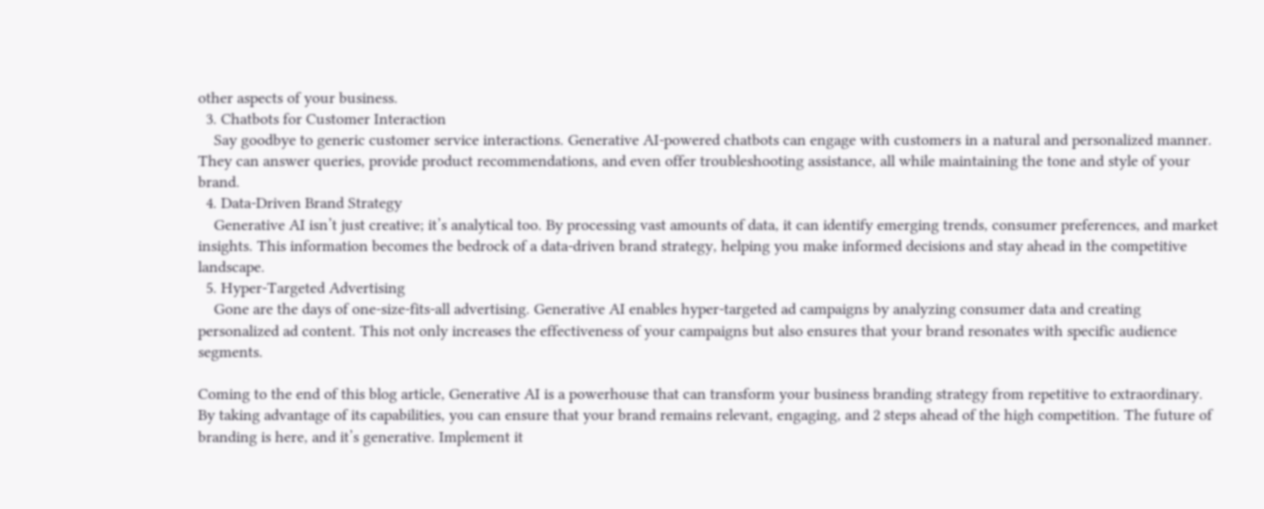other aspects of your business.
  3. Chatbots for Customer Interaction
    Say goodbye to generic customer service interactions. Generative AI-powered chatbots can engage with customers in a natural and personalized manner. They can answer queries, provide product recommendations, and even offer troubleshooting assistance, all while maintaining the tone and style of your brand.
  4. Data-Driven Brand Strategy
    Generative AI isn’t just creative; it’s analytical too. By processing vast amounts of data, it can identify emerging trends, consumer preferences, and market insights. This information becomes the bedrock of a data-driven brand strategy, helping you make informed decisions and stay ahead in the competitive landscape.
  5. Hyper-Targeted Advertising
    Gone are the days of one-size-fits-all advertising. Generative AI enables hyper-targeted ad campaigns by analyzing consumer data and creating personalized ad content. This not only increases the effectiveness of your campaigns but also ensures that your brand resonates with specific audience segments.

Coming to the end of this blog article, Generative AI is a powerhouse that can transform your business branding strategy from repetitive to extraordinary. By taking advantage of its capabilities, you can ensure that your brand remains relevant, engaging, and 2 steps ahead of the high competition. The future of branding is here, and it’s generative. Implement it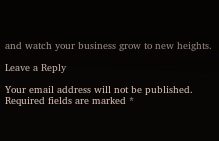and watch your business grow to new heights.

Leave a Reply

Your email address will not be published. Required fields are marked *